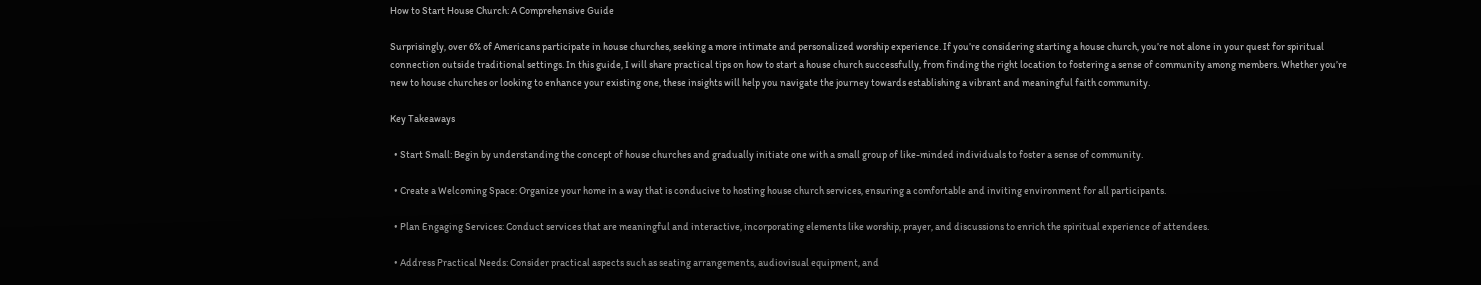How to Start House Church: A Comprehensive Guide

Surprisingly, over 6% of Americans participate in house churches, seeking a more intimate and personalized worship experience. If you’re considering starting a house church, you’re not alone in your quest for spiritual connection outside traditional settings. In this guide, I will share practical tips on how to start a house church successfully, from finding the right location to fostering a sense of community among members. Whether you’re new to house churches or looking to enhance your existing one, these insights will help you navigate the journey towards establishing a vibrant and meaningful faith community.

Key Takeaways

  • Start Small: Begin by understanding the concept of house churches and gradually initiate one with a small group of like-minded individuals to foster a sense of community.

  • Create a Welcoming Space: Organize your home in a way that is conducive to hosting house church services, ensuring a comfortable and inviting environment for all participants.

  • Plan Engaging Services: Conduct services that are meaningful and interactive, incorporating elements like worship, prayer, and discussions to enrich the spiritual experience of attendees.

  • Address Practical Needs: Consider practical aspects such as seating arrangements, audiovisual equipment, and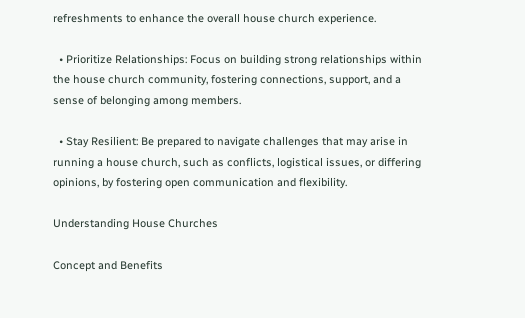refreshments to enhance the overall house church experience.

  • Prioritize Relationships: Focus on building strong relationships within the house church community, fostering connections, support, and a sense of belonging among members.

  • Stay Resilient: Be prepared to navigate challenges that may arise in running a house church, such as conflicts, logistical issues, or differing opinions, by fostering open communication and flexibility.

Understanding House Churches

Concept and Benefits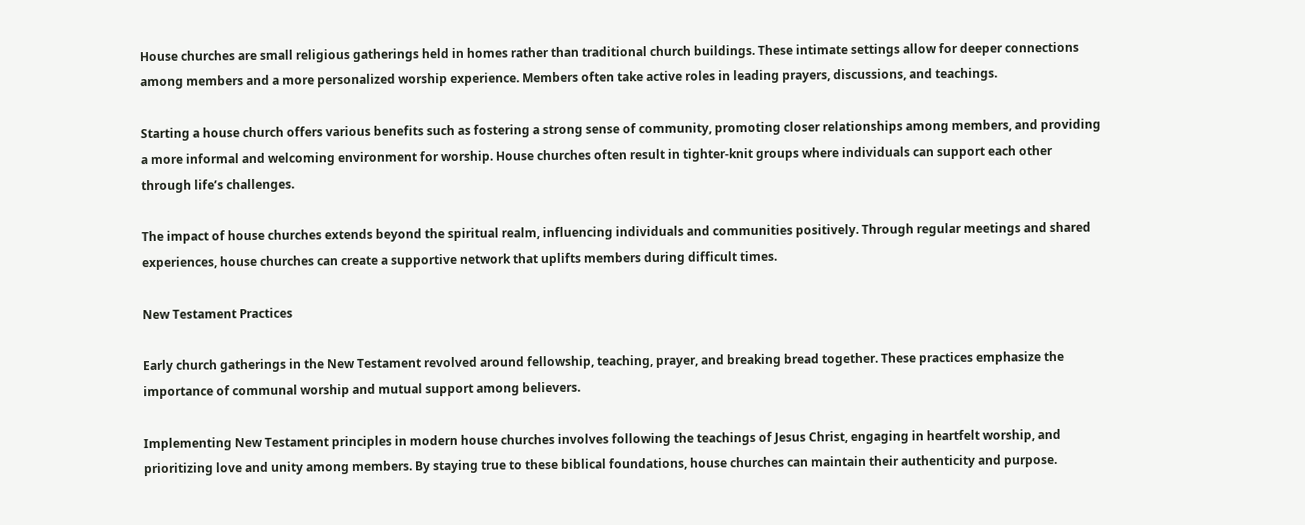House churches are small religious gatherings held in homes rather than traditional church buildings. These intimate settings allow for deeper connections among members and a more personalized worship experience. Members often take active roles in leading prayers, discussions, and teachings.

Starting a house church offers various benefits such as fostering a strong sense of community, promoting closer relationships among members, and providing a more informal and welcoming environment for worship. House churches often result in tighter-knit groups where individuals can support each other through life’s challenges.

The impact of house churches extends beyond the spiritual realm, influencing individuals and communities positively. Through regular meetings and shared experiences, house churches can create a supportive network that uplifts members during difficult times.

New Testament Practices

Early church gatherings in the New Testament revolved around fellowship, teaching, prayer, and breaking bread together. These practices emphasize the importance of communal worship and mutual support among believers.

Implementing New Testament principles in modern house churches involves following the teachings of Jesus Christ, engaging in heartfelt worship, and prioritizing love and unity among members. By staying true to these biblical foundations, house churches can maintain their authenticity and purpose.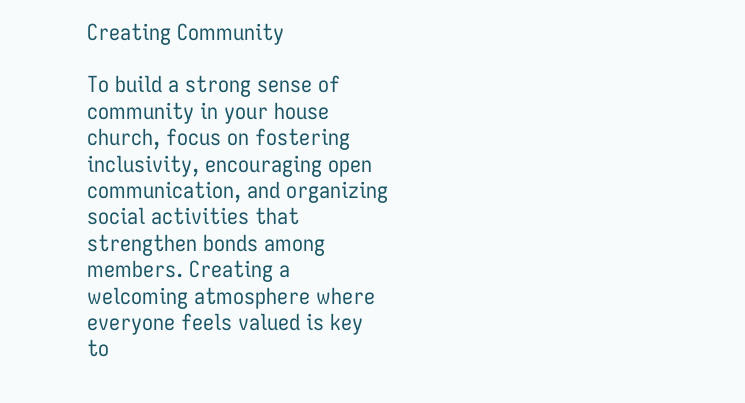Creating Community

To build a strong sense of community in your house church, focus on fostering inclusivity, encouraging open communication, and organizing social activities that strengthen bonds among members. Creating a welcoming atmosphere where everyone feels valued is key to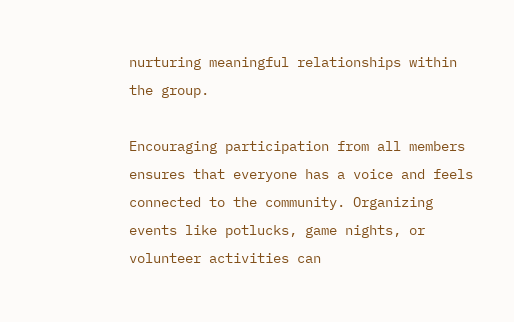nurturing meaningful relationships within the group.

Encouraging participation from all members ensures that everyone has a voice and feels connected to the community. Organizing events like potlucks, game nights, or volunteer activities can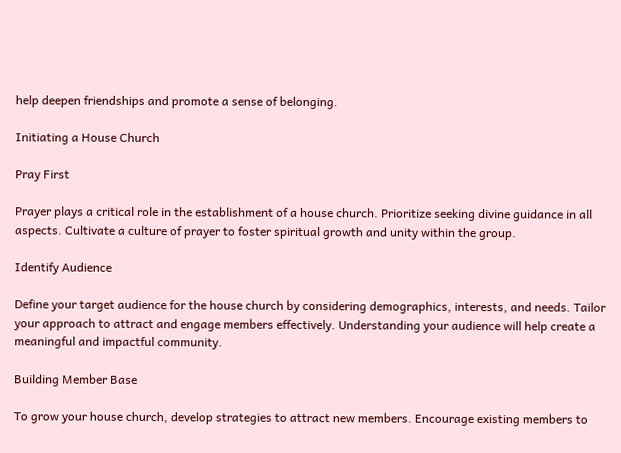help deepen friendships and promote a sense of belonging.

Initiating a House Church

Pray First

Prayer plays a critical role in the establishment of a house church. Prioritize seeking divine guidance in all aspects. Cultivate a culture of prayer to foster spiritual growth and unity within the group.

Identify Audience

Define your target audience for the house church by considering demographics, interests, and needs. Tailor your approach to attract and engage members effectively. Understanding your audience will help create a meaningful and impactful community.

Building Member Base

To grow your house church, develop strategies to attract new members. Encourage existing members to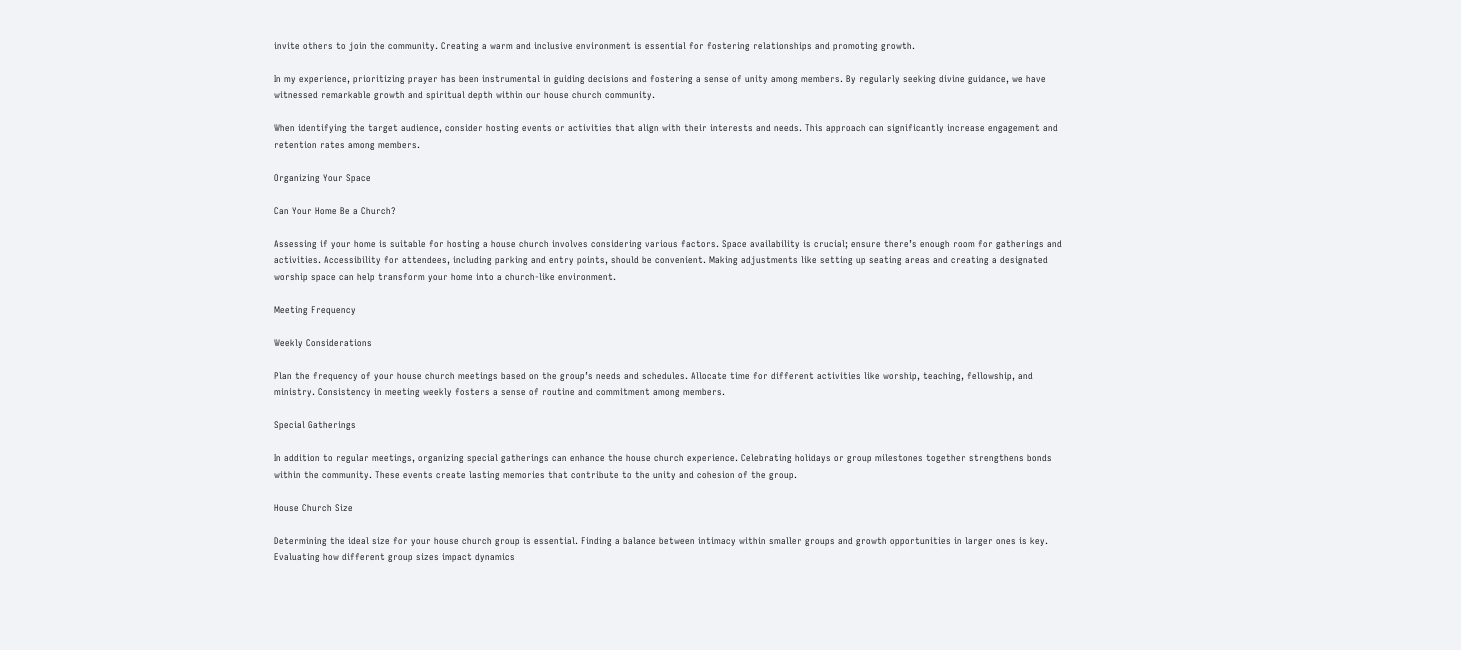invite others to join the community. Creating a warm and inclusive environment is essential for fostering relationships and promoting growth.

In my experience, prioritizing prayer has been instrumental in guiding decisions and fostering a sense of unity among members. By regularly seeking divine guidance, we have witnessed remarkable growth and spiritual depth within our house church community.

When identifying the target audience, consider hosting events or activities that align with their interests and needs. This approach can significantly increase engagement and retention rates among members.

Organizing Your Space

Can Your Home Be a Church?

Assessing if your home is suitable for hosting a house church involves considering various factors. Space availability is crucial; ensure there’s enough room for gatherings and activities. Accessibility for attendees, including parking and entry points, should be convenient. Making adjustments like setting up seating areas and creating a designated worship space can help transform your home into a church-like environment.

Meeting Frequency

Weekly Considerations

Plan the frequency of your house church meetings based on the group’s needs and schedules. Allocate time for different activities like worship, teaching, fellowship, and ministry. Consistency in meeting weekly fosters a sense of routine and commitment among members.

Special Gatherings

In addition to regular meetings, organizing special gatherings can enhance the house church experience. Celebrating holidays or group milestones together strengthens bonds within the community. These events create lasting memories that contribute to the unity and cohesion of the group.

House Church Size

Determining the ideal size for your house church group is essential. Finding a balance between intimacy within smaller groups and growth opportunities in larger ones is key. Evaluating how different group sizes impact dynamics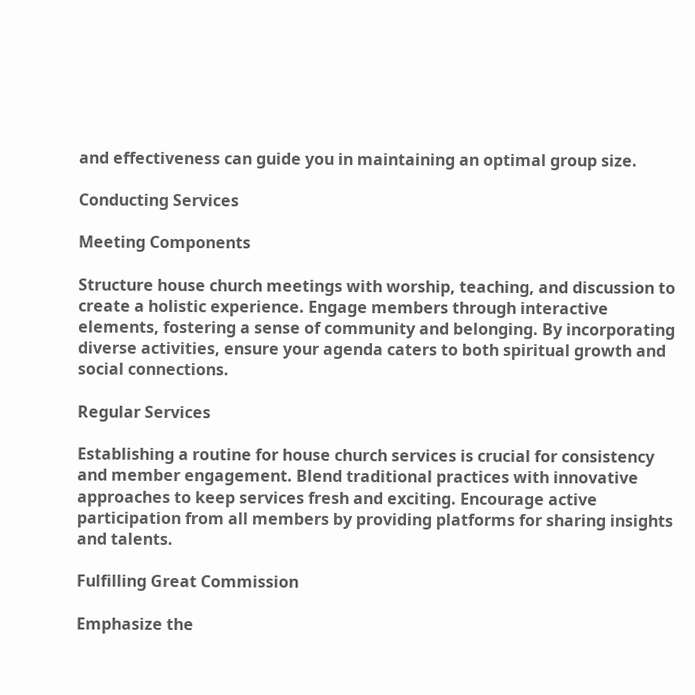and effectiveness can guide you in maintaining an optimal group size.

Conducting Services

Meeting Components

Structure house church meetings with worship, teaching, and discussion to create a holistic experience. Engage members through interactive elements, fostering a sense of community and belonging. By incorporating diverse activities, ensure your agenda caters to both spiritual growth and social connections.

Regular Services

Establishing a routine for house church services is crucial for consistency and member engagement. Blend traditional practices with innovative approaches to keep services fresh and exciting. Encourage active participation from all members by providing platforms for sharing insights and talents.

Fulfilling Great Commission

Emphasize the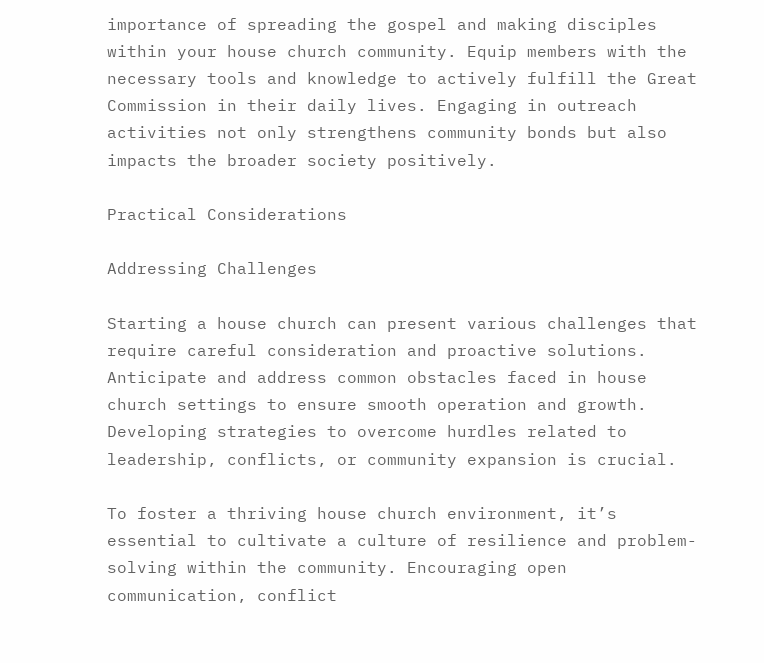importance of spreading the gospel and making disciples within your house church community. Equip members with the necessary tools and knowledge to actively fulfill the Great Commission in their daily lives. Engaging in outreach activities not only strengthens community bonds but also impacts the broader society positively.

Practical Considerations

Addressing Challenges

Starting a house church can present various challenges that require careful consideration and proactive solutions. Anticipate and address common obstacles faced in house church settings to ensure smooth operation and growth. Developing strategies to overcome hurdles related to leadership, conflicts, or community expansion is crucial.

To foster a thriving house church environment, it’s essential to cultivate a culture of resilience and problem-solving within the community. Encouraging open communication, conflict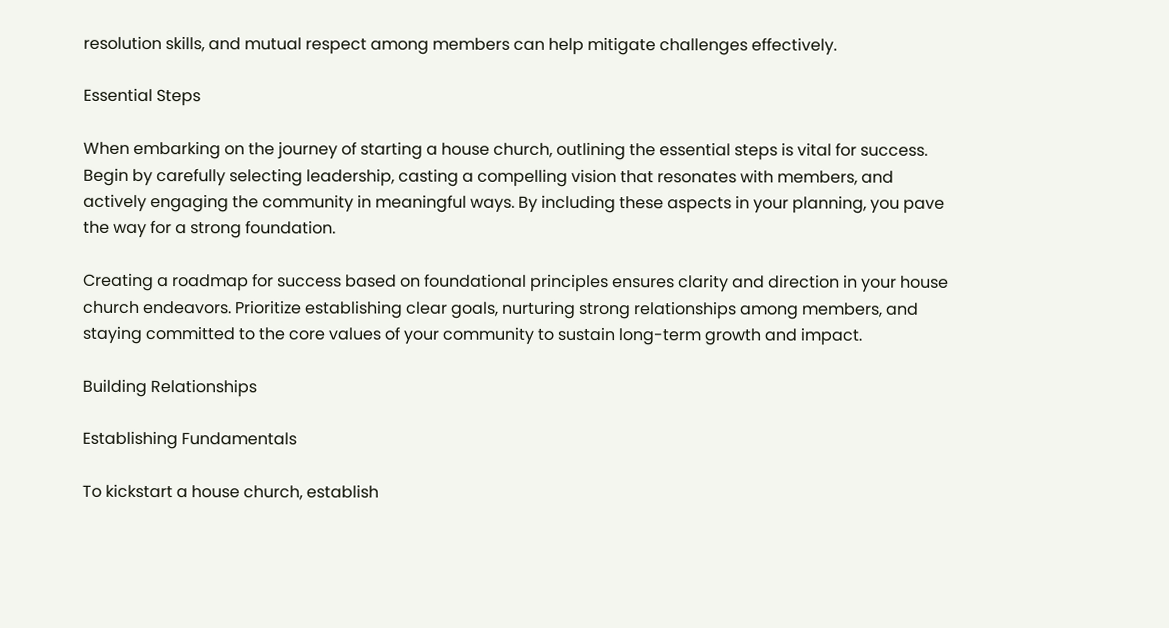resolution skills, and mutual respect among members can help mitigate challenges effectively.

Essential Steps

When embarking on the journey of starting a house church, outlining the essential steps is vital for success. Begin by carefully selecting leadership, casting a compelling vision that resonates with members, and actively engaging the community in meaningful ways. By including these aspects in your planning, you pave the way for a strong foundation.

Creating a roadmap for success based on foundational principles ensures clarity and direction in your house church endeavors. Prioritize establishing clear goals, nurturing strong relationships among members, and staying committed to the core values of your community to sustain long-term growth and impact.

Building Relationships

Establishing Fundamentals

To kickstart a house church, establish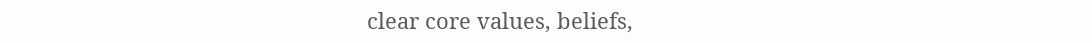clear core values, beliefs,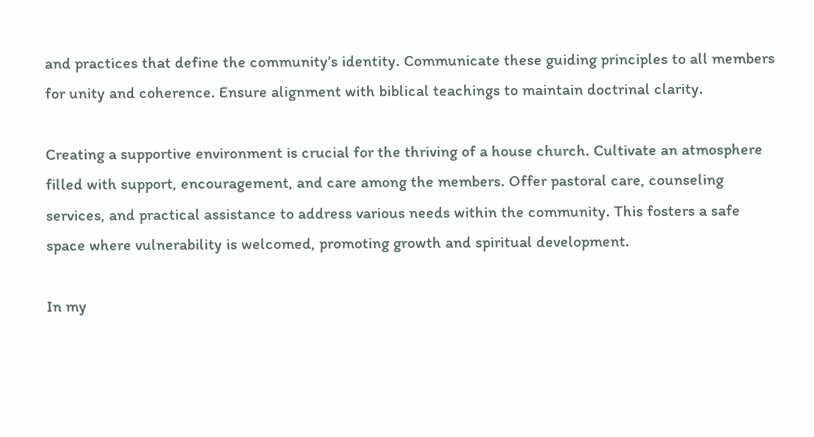and practices that define the community’s identity. Communicate these guiding principles to all members for unity and coherence. Ensure alignment with biblical teachings to maintain doctrinal clarity.

Creating a supportive environment is crucial for the thriving of a house church. Cultivate an atmosphere filled with support, encouragement, and care among the members. Offer pastoral care, counseling services, and practical assistance to address various needs within the community. This fosters a safe space where vulnerability is welcomed, promoting growth and spiritual development.

In my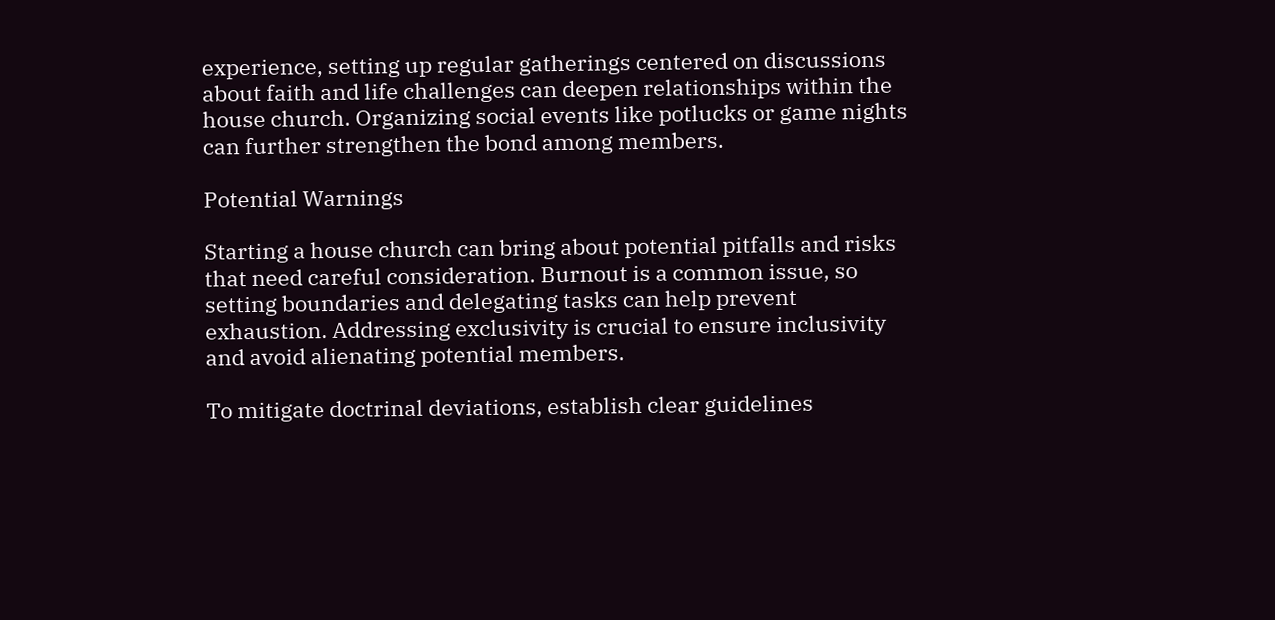experience, setting up regular gatherings centered on discussions about faith and life challenges can deepen relationships within the house church. Organizing social events like potlucks or game nights can further strengthen the bond among members.

Potential Warnings

Starting a house church can bring about potential pitfalls and risks that need careful consideration. Burnout is a common issue, so setting boundaries and delegating tasks can help prevent exhaustion. Addressing exclusivity is crucial to ensure inclusivity and avoid alienating potential members.

To mitigate doctrinal deviations, establish clear guidelines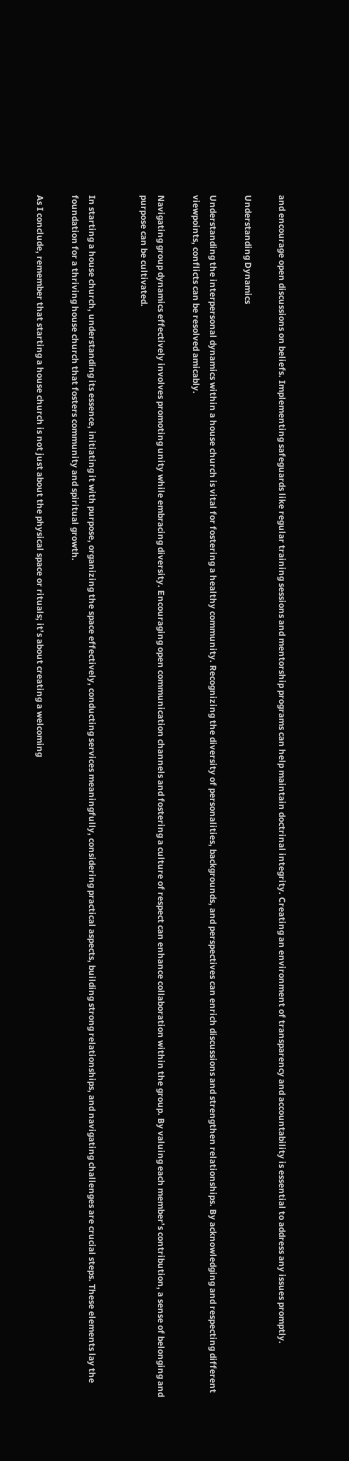and encourage open discussions on beliefs. Implementing safeguards like regular training sessions and mentorship programs can help maintain doctrinal integrity. Creating an environment of transparency and accountability is essential to address any issues promptly.

Understanding Dynamics

Understanding the interpersonal dynamics within a house church is vital for fostering a healthy community. Recognizing the diversity of personalities, backgrounds, and perspectives can enrich discussions and strengthen relationships. By acknowledging and respecting different viewpoints, conflicts can be resolved amicably.

Navigating group dynamics effectively involves promoting unity while embracing diversity. Encouraging open communication channels and fostering a culture of respect can enhance collaboration within the group. By valuing each member’s contribution, a sense of belonging and purpose can be cultivated.


In starting a house church, understanding its essence, initiating it with purpose, organizing the space effectively, conducting services meaningfully, considering practical aspects, building strong relationships, and navigating challenges are crucial steps. These elements lay the foundation for a thriving house church that fosters community and spiritual growth.

As I conclude, remember that starting a house church is not just about the physical space or rituals; it’s about creating a welcoming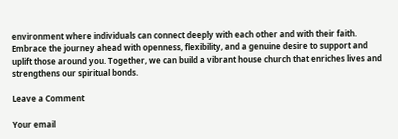environment where individuals can connect deeply with each other and with their faith. Embrace the journey ahead with openness, flexibility, and a genuine desire to support and uplift those around you. Together, we can build a vibrant house church that enriches lives and strengthens our spiritual bonds.

Leave a Comment

Your email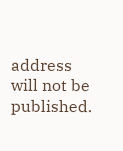address will not be published.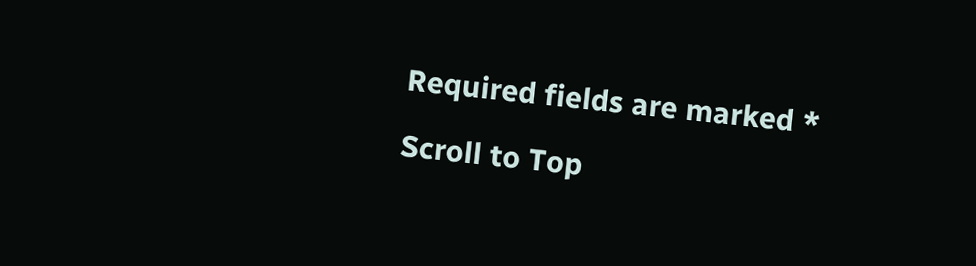Required fields are marked *

Scroll to Top